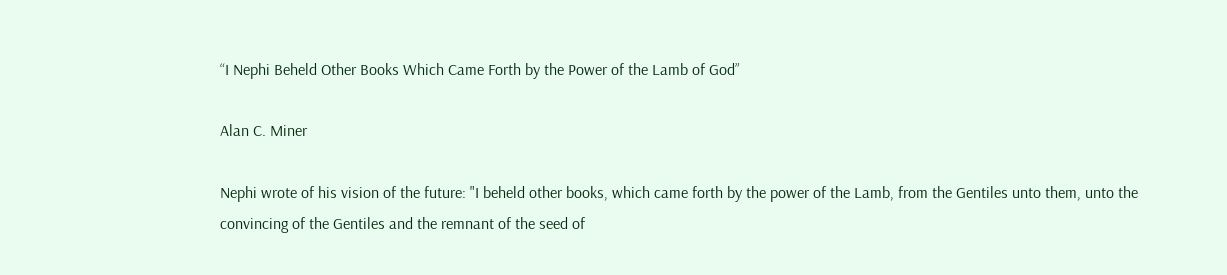“I Nephi Beheld Other Books Which Came Forth by the Power of the Lamb of God”

Alan C. Miner

Nephi wrote of his vision of the future: "I beheld other books, which came forth by the power of the Lamb, from the Gentiles unto them, unto the convincing of the Gentiles and the remnant of the seed of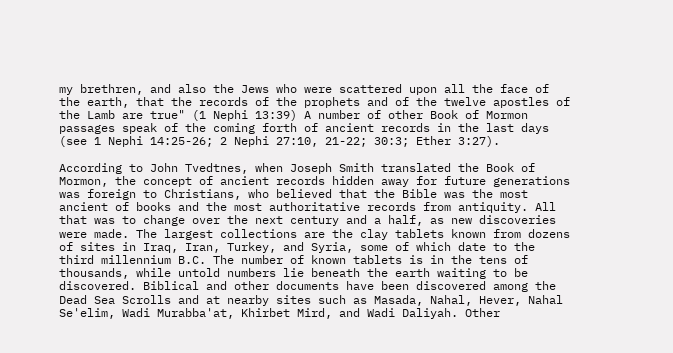my brethren, and also the Jews who were scattered upon all the face of the earth, that the records of the prophets and of the twelve apostles of the Lamb are true" (1 Nephi 13:39) A number of other Book of Mormon passages speak of the coming forth of ancient records in the last days (see 1 Nephi 14:25-26; 2 Nephi 27:10, 21-22; 30:3; Ether 3:27).

According to John Tvedtnes, when Joseph Smith translated the Book of Mormon, the concept of ancient records hidden away for future generations was foreign to Christians, who believed that the Bible was the most ancient of books and the most authoritative records from antiquity. All that was to change over the next century and a half, as new discoveries were made. The largest collections are the clay tablets known from dozens of sites in Iraq, Iran, Turkey, and Syria, some of which date to the third millennium B.C. The number of known tablets is in the tens of thousands, while untold numbers lie beneath the earth waiting to be discovered. Biblical and other documents have been discovered among the Dead Sea Scrolls and at nearby sites such as Masada, Nahal, Hever, Nahal Se'elim, Wadi Murabba'at, Khirbet Mird, and Wadi Daliyah. Other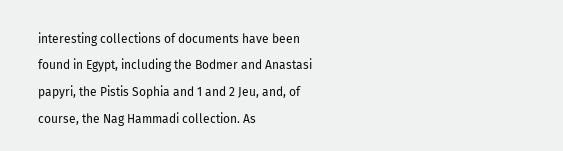interesting collections of documents have been found in Egypt, including the Bodmer and Anastasi papyri, the Pistis Sophia and 1 and 2 Jeu, and, of course, the Nag Hammadi collection. As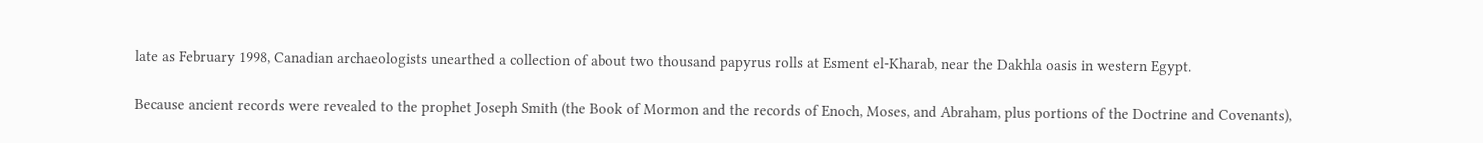late as February 1998, Canadian archaeologists unearthed a collection of about two thousand papyrus rolls at Esment el-Kharab, near the Dakhla oasis in western Egypt.

Because ancient records were revealed to the prophet Joseph Smith (the Book of Mormon and the records of Enoch, Moses, and Abraham, plus portions of the Doctrine and Covenants),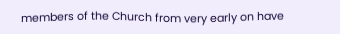members of the Church from very early on have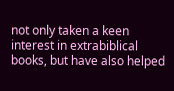not only taken a keen interest in extrabiblical books, but have also helped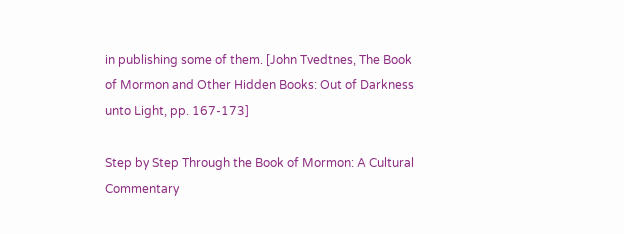in publishing some of them. [John Tvedtnes, The Book of Mormon and Other Hidden Books: Out of Darkness unto Light, pp. 167-173]

Step by Step Through the Book of Mormon: A Cultural Commentary